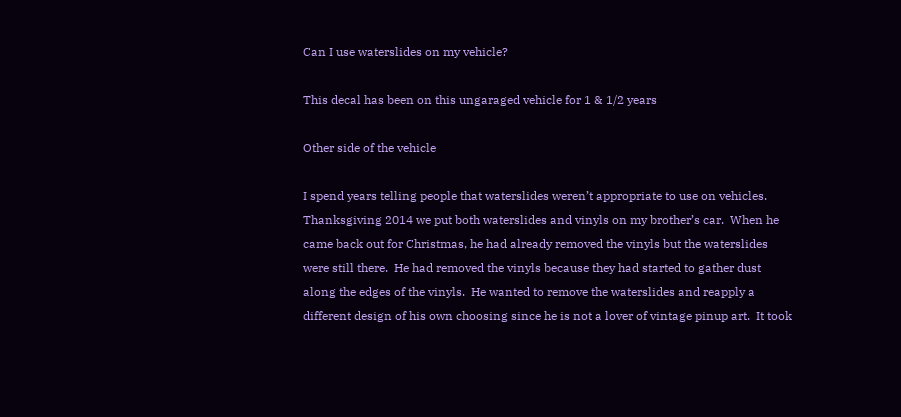Can I use waterslides on my vehicle?

This decal has been on this ungaraged vehicle for 1 & 1/2 years

Other side of the vehicle

I spend years telling people that waterslides weren’t appropriate to use on vehicles.  Thanksgiving 2014 we put both waterslides and vinyls on my brother’s car.  When he came back out for Christmas, he had already removed the vinyls but the waterslides were still there.  He had removed the vinyls because they had started to gather dust along the edges of the vinyls.  He wanted to remove the waterslides and reapply a different design of his own choosing since he is not a lover of vintage pinup art.  It took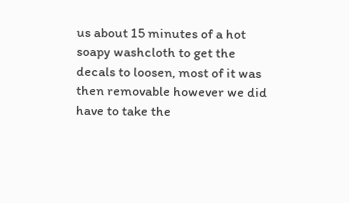us about 15 minutes of a hot soapy washcloth to get the decals to loosen, most of it was then removable however we did have to take the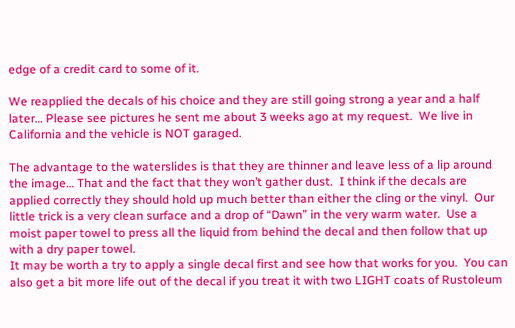edge of a credit card to some of it.

We reapplied the decals of his choice and they are still going strong a year and a half later… Please see pictures he sent me about 3 weeks ago at my request.  We live in California and the vehicle is NOT garaged.

The advantage to the waterslides is that they are thinner and leave less of a lip around the image… That and the fact that they won’t gather dust.  I think if the decals are applied correctly they should hold up much better than either the cling or the vinyl.  Our little trick is a very clean surface and a drop of “Dawn” in the very warm water.  Use a moist paper towel to press all the liquid from behind the decal and then follow that up with a dry paper towel.
It may be worth a try to apply a single decal first and see how that works for you.  You can also get a bit more life out of the decal if you treat it with two LIGHT coats of Rustoleum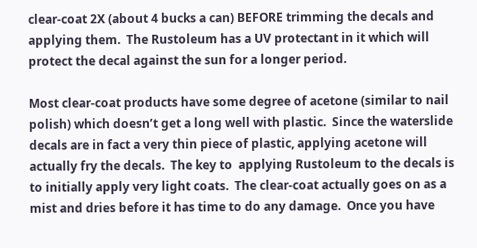clear-coat 2X (about 4 bucks a can) BEFORE trimming the decals and applying them.  The Rustoleum has a UV protectant in it which will protect the decal against the sun for a longer period.

Most clear-coat products have some degree of acetone (similar to nail polish) which doesn’t get a long well with plastic.  Since the waterslide decals are in fact a very thin piece of plastic, applying acetone will actually fry the decals.  The key to  applying Rustoleum to the decals is to initially apply very light coats.  The clear-coat actually goes on as a mist and dries before it has time to do any damage.  Once you have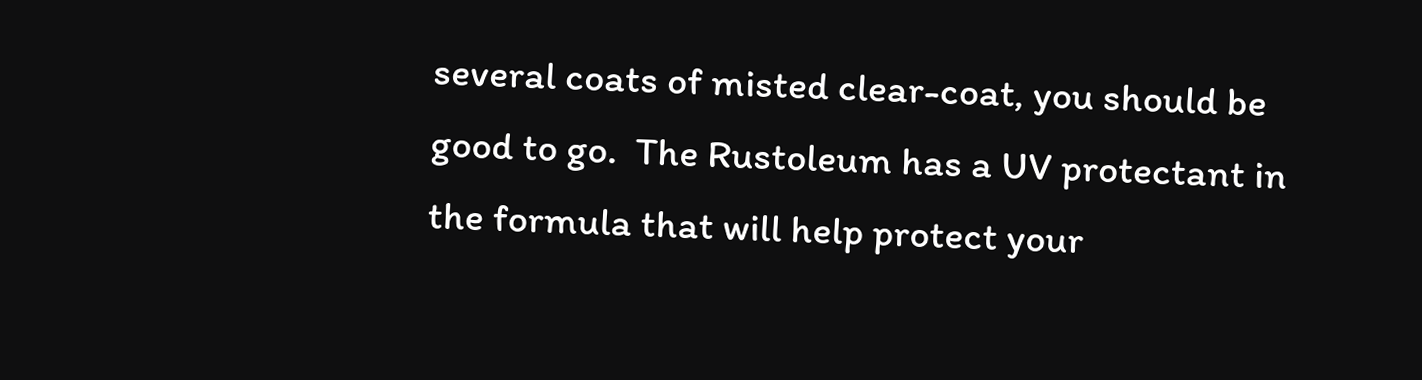several coats of misted clear-coat, you should be good to go.  The Rustoleum has a UV protectant in the formula that will help protect your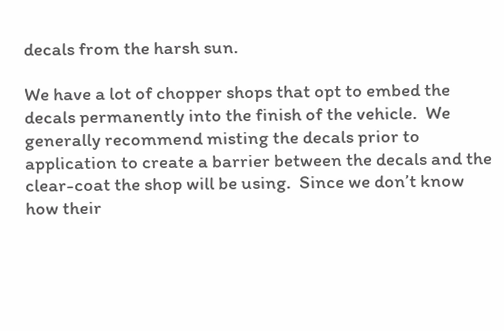decals from the harsh sun.

We have a lot of chopper shops that opt to embed the decals permanently into the finish of the vehicle.  We generally recommend misting the decals prior to application to create a barrier between the decals and the clear-coat the shop will be using.  Since we don’t know how their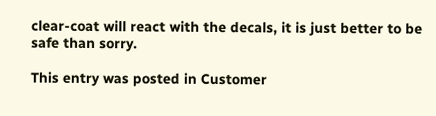clear-coat will react with the decals, it is just better to be safe than sorry.

This entry was posted in Customer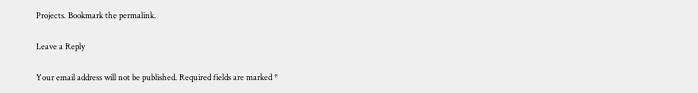Projects. Bookmark the permalink.

Leave a Reply

Your email address will not be published. Required fields are marked *